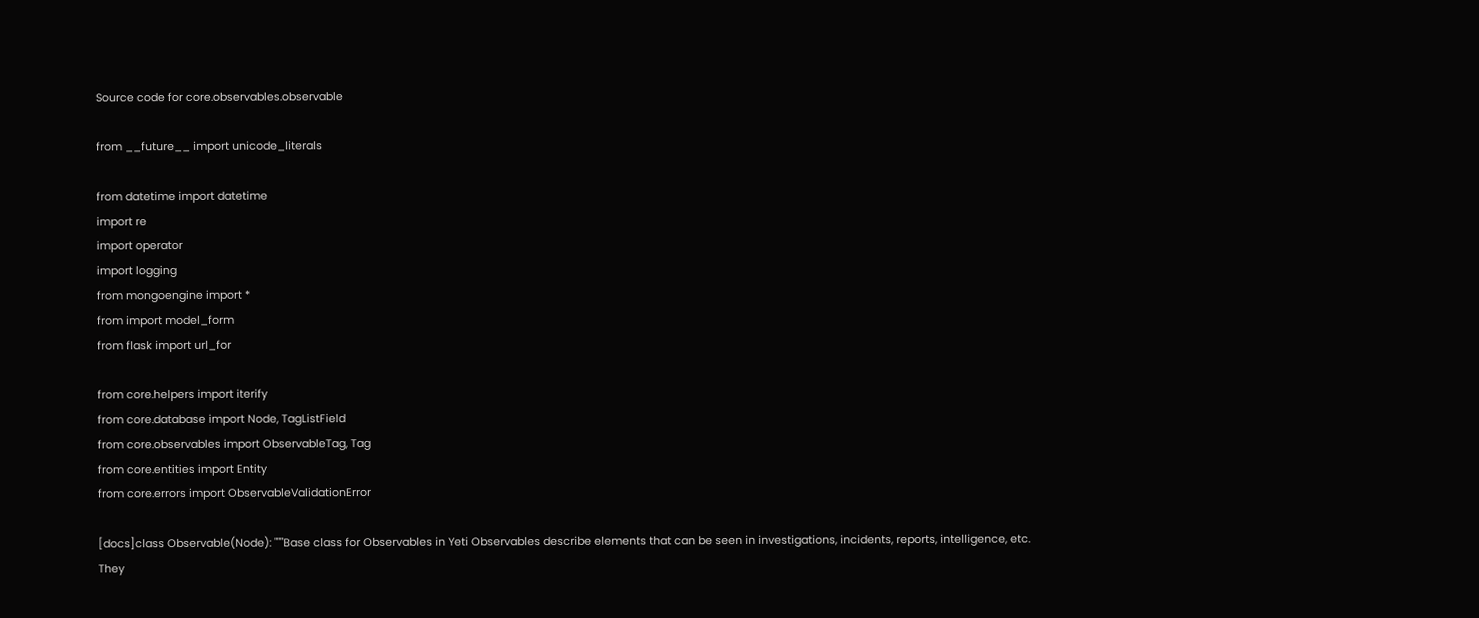Source code for core.observables.observable

from __future__ import unicode_literals

from datetime import datetime
import re
import operator
import logging
from mongoengine import *
from import model_form
from flask import url_for

from core.helpers import iterify
from core.database import Node, TagListField
from core.observables import ObservableTag, Tag
from core.entities import Entity
from core.errors import ObservableValidationError

[docs]class Observable(Node): """Base class for Observables in Yeti Observables describe elements that can be seen in investigations, incidents, reports, intelligence, etc. They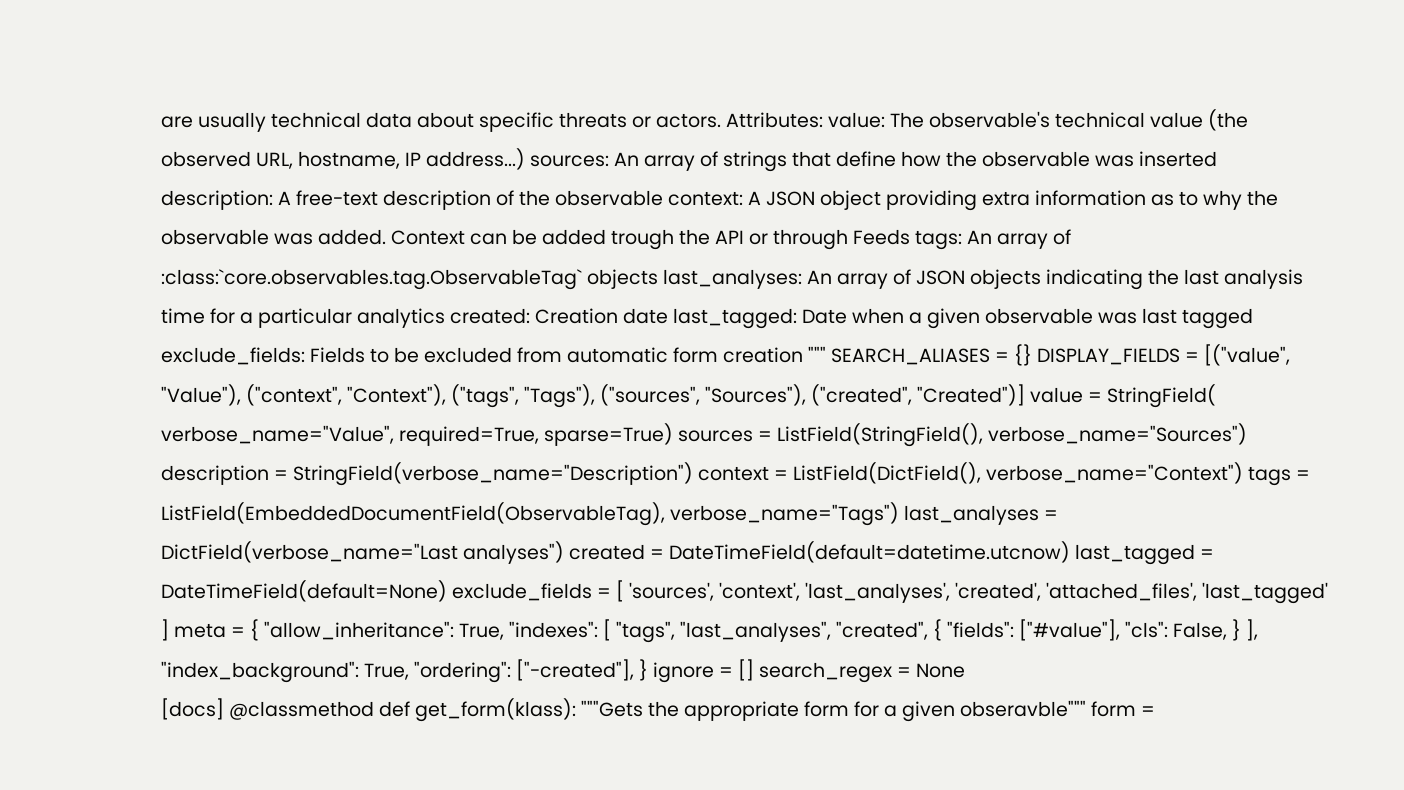are usually technical data about specific threats or actors. Attributes: value: The observable's technical value (the observed URL, hostname, IP address...) sources: An array of strings that define how the observable was inserted description: A free-text description of the observable context: A JSON object providing extra information as to why the observable was added. Context can be added trough the API or through Feeds tags: An array of :class:`core.observables.tag.ObservableTag` objects last_analyses: An array of JSON objects indicating the last analysis time for a particular analytics created: Creation date last_tagged: Date when a given observable was last tagged exclude_fields: Fields to be excluded from automatic form creation """ SEARCH_ALIASES = {} DISPLAY_FIELDS = [("value", "Value"), ("context", "Context"), ("tags", "Tags"), ("sources", "Sources"), ("created", "Created")] value = StringField( verbose_name="Value", required=True, sparse=True) sources = ListField(StringField(), verbose_name="Sources") description = StringField(verbose_name="Description") context = ListField(DictField(), verbose_name="Context") tags = ListField(EmbeddedDocumentField(ObservableTag), verbose_name="Tags") last_analyses = DictField(verbose_name="Last analyses") created = DateTimeField(default=datetime.utcnow) last_tagged = DateTimeField(default=None) exclude_fields = [ 'sources', 'context', 'last_analyses', 'created', 'attached_files', 'last_tagged' ] meta = { "allow_inheritance": True, "indexes": [ "tags", "last_analyses", "created", { "fields": ["#value"], "cls": False, } ], "index_background": True, "ordering": ["-created"], } ignore = [] search_regex = None
[docs] @classmethod def get_form(klass): """Gets the appropriate form for a given obseravble""" form =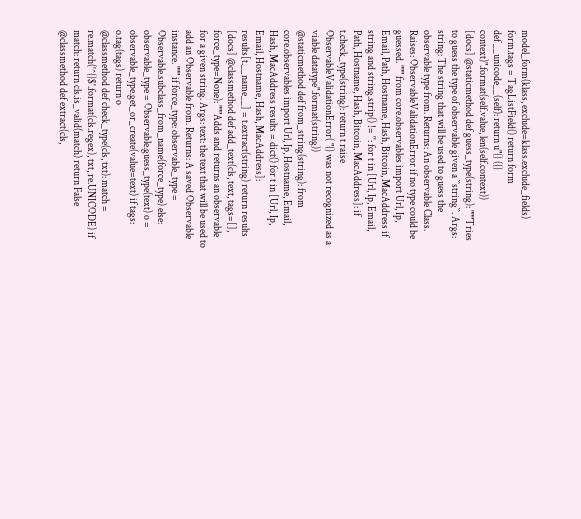model_form(klass, exclude=klass.exclude_fields) form.tags = TagListField() return form
def __unicode__(self): return u"{} ({} context)".format(self.value, len(self.context))
[docs] @staticmethod def guess_type(string): """Tries to guess the type of observable given a ``string``. Args: string: The string that will be used to guess the observable type from. Returns: An observable Class. Raises: ObservableValidationError if no type could be guessed. """ from core.observables import Url, Ip, Email, Path, Hostname, Hash, Bitcoin, MacAddress if string and string.strip() != '': for t in [Url, Ip, Email, Path, Hostname, Hash, Bitcoin, MacAddress]: if t.check_type(string): return t raise ObservableValidationError( "{} was not recognized as a viable datatype".format(string))
@staticmethod def from_string(string): from core.observables import Url, Ip, Hostname, Email, Hash, MacAddress results = dict() for t in [Url, Ip, Email, Hostname, Hash, MacAddress]: results[t.__name__] = t.extract(string) return results
[docs] @classmethod def add_text(cls, text, tags=[], force_type=None): """Adds and returns an observable for a given string. Args: text: the text that will be used to add an Observable from. Returns: A saved Observable instance. """ if force_type: observable_type = Observable.subclass_from_name(force_type) else: observable_type = Observable.guess_type(text) o = observable_type.get_or_create(value=text) if tags: o.tag(tags) return o
@classmethod def check_type(cls, txt): match = re.match('^{}$'.format(cls.regex), txt, re.UNICODE) if match: return cls.is_valid(match) return False @classmethod def extract(cls,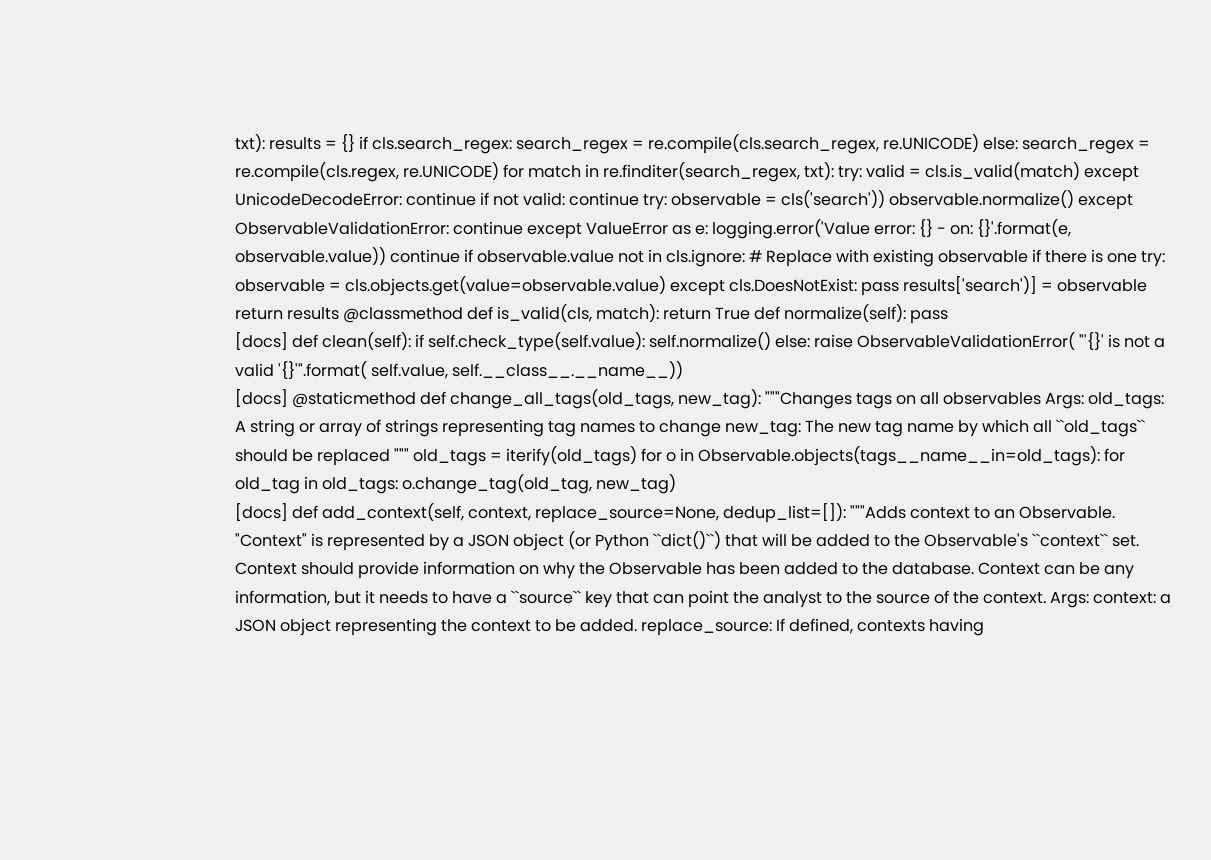txt): results = {} if cls.search_regex: search_regex = re.compile(cls.search_regex, re.UNICODE) else: search_regex = re.compile(cls.regex, re.UNICODE) for match in re.finditer(search_regex, txt): try: valid = cls.is_valid(match) except UnicodeDecodeError: continue if not valid: continue try: observable = cls('search')) observable.normalize() except ObservableValidationError: continue except ValueError as e: logging.error('Value error: {} - on: {}'.format(e, observable.value)) continue if observable.value not in cls.ignore: # Replace with existing observable if there is one try: observable = cls.objects.get(value=observable.value) except cls.DoesNotExist: pass results['search')] = observable return results @classmethod def is_valid(cls, match): return True def normalize(self): pass
[docs] def clean(self): if self.check_type(self.value): self.normalize() else: raise ObservableValidationError( "'{}' is not a valid '{}'".format( self.value, self.__class__.__name__))
[docs] @staticmethod def change_all_tags(old_tags, new_tag): """Changes tags on all observables Args: old_tags: A string or array of strings representing tag names to change new_tag: The new tag name by which all ``old_tags`` should be replaced """ old_tags = iterify(old_tags) for o in Observable.objects(tags__name__in=old_tags): for old_tag in old_tags: o.change_tag(old_tag, new_tag)
[docs] def add_context(self, context, replace_source=None, dedup_list=[]): """Adds context to an Observable. "Context" is represented by a JSON object (or Python ``dict()``) that will be added to the Observable's ``context`` set. Context should provide information on why the Observable has been added to the database. Context can be any information, but it needs to have a ``source`` key that can point the analyst to the source of the context. Args: context: a JSON object representing the context to be added. replace_source: If defined, contexts having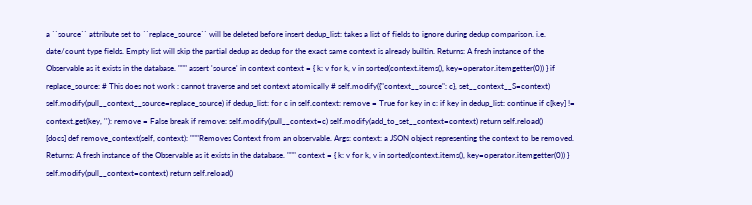a ``source`` attribute set to ``replace_source`` will be deleted before insert dedup_list: takes a list of fields to ignore during dedup comparison. i.e. date/count type fields. Empty list will skip the partial dedup as dedup for the exact same context is already builtin. Returns: A fresh instance of the Observable as it exists in the database. """ assert 'source' in context context = { k: v for k, v in sorted(context.items(), key=operator.itemgetter(0)) } if replace_source: # This does not work : cannot traverse and set context atomically # self.modify({"context__source": c}, set__context__S=context) self.modify(pull__context__source=replace_source) if dedup_list: for c in self.context: remove = True for key in c: if key in dedup_list: continue if c[key] != context.get(key, ''): remove = False break if remove: self.modify(pull__context=c) self.modify(add_to_set__context=context) return self.reload()
[docs] def remove_context(self, context): """Removes Context from an observable. Args: context: a JSON object representing the context to be removed. Returns: A fresh instance of the Observable as it exists in the database. """ context = { k: v for k, v in sorted(context.items(), key=operator.itemgetter(0)) } self.modify(pull__context=context) return self.reload()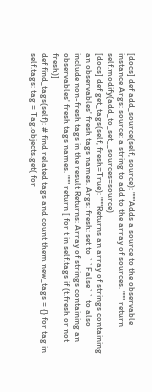[docs] def add_source(self, source): """Adds a source to the observable instance Args: source: a string to add to the array of sources. """ return self.modify(add_to_set__sources=source)
[docs] def get_tags(self, fresh=True): """Returns an array of strings containing an observables' fresh tags names. Args: fresh: set to ``False`` to also include non-fresh tags in the result Returns: Array of strings containing an observables' fresh tags names. """ return [ for t in self.tags if (t.fresh or not fresh)]
def find_tags(self): # find related tags and count them new_tags = {} for tag in self.tags: tag = Tag.objects.get( for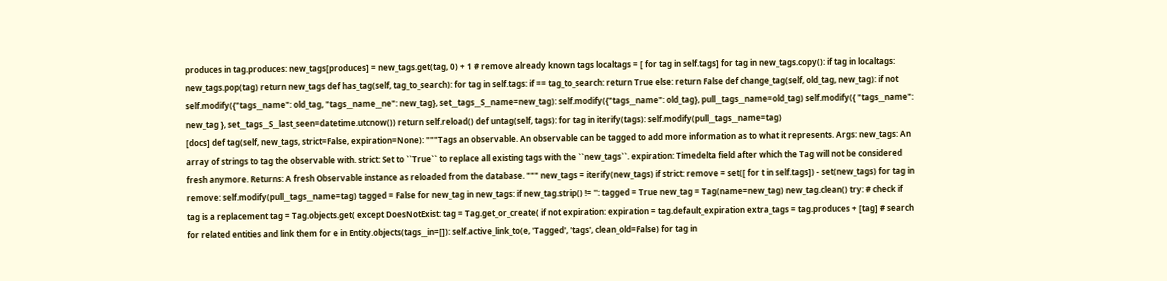produces in tag.produces: new_tags[produces] = new_tags.get(tag, 0) + 1 # remove already known tags localtags = [ for tag in self.tags] for tag in new_tags.copy(): if tag in localtags: new_tags.pop(tag) return new_tags def has_tag(self, tag_to_search): for tag in self.tags: if == tag_to_search: return True else: return False def change_tag(self, old_tag, new_tag): if not self.modify({"tags__name": old_tag, "tags__name__ne": new_tag}, set__tags__S__name=new_tag): self.modify({"tags__name": old_tag}, pull__tags__name=old_tag) self.modify({ "tags__name": new_tag }, set__tags__S__last_seen=datetime.utcnow()) return self.reload() def untag(self, tags): for tag in iterify(tags): self.modify(pull__tags__name=tag)
[docs] def tag(self, new_tags, strict=False, expiration=None): """Tags an observable. An observable can be tagged to add more information as to what it represents. Args: new_tags: An array of strings to tag the observable with. strict: Set to ``True`` to replace all existing tags with the ``new_tags``. expiration: Timedelta field after which the Tag will not be considered fresh anymore. Returns: A fresh Observable instance as reloaded from the database. """ new_tags = iterify(new_tags) if strict: remove = set([ for t in self.tags]) - set(new_tags) for tag in remove: self.modify(pull__tags__name=tag) tagged = False for new_tag in new_tags: if new_tag.strip() != '': tagged = True new_tag = Tag(name=new_tag) new_tag.clean() try: # check if tag is a replacement tag = Tag.objects.get( except DoesNotExist: tag = Tag.get_or_create( if not expiration: expiration = tag.default_expiration extra_tags = tag.produces + [tag] # search for related entities and link them for e in Entity.objects(tags__in=[]): self.active_link_to(e, 'Tagged', 'tags', clean_old=False) for tag in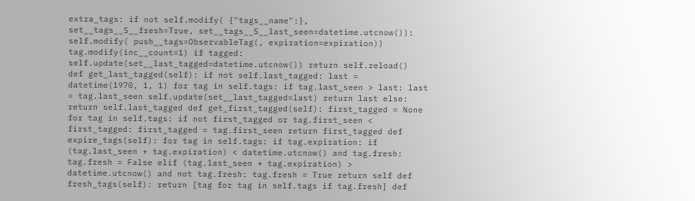extra_tags: if not self.modify( {"tags__name":}, set__tags__S__fresh=True, set__tags__S__last_seen=datetime.utcnow()): self.modify( push__tags=ObservableTag(, expiration=expiration)) tag.modify(inc__count=1) if tagged: self.update(set__last_tagged=datetime.utcnow()) return self.reload()
def get_last_tagged(self): if not self.last_tagged: last = datetime(1970, 1, 1) for tag in self.tags: if tag.last_seen > last: last = tag.last_seen self.update(set__last_tagged=last) return last else: return self.last_tagged def get_first_tagged(self): first_tagged = None for tag in self.tags: if not first_tagged or tag.first_seen < first_tagged: first_tagged = tag.first_seen return first_tagged def expire_tags(self): for tag in self.tags: if tag.expiration: if (tag.last_seen + tag.expiration) < datetime.utcnow() and tag.fresh: tag.fresh = False elif (tag.last_seen + tag.expiration) > datetime.utcnow() and not tag.fresh: tag.fresh = True return self def fresh_tags(self): return [tag for tag in self.tags if tag.fresh] def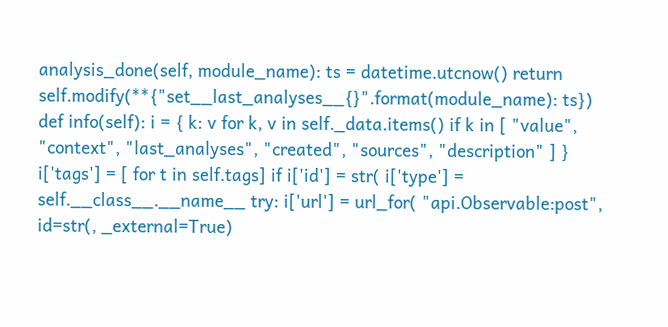analysis_done(self, module_name): ts = datetime.utcnow() return self.modify(**{"set__last_analyses__{}".format(module_name): ts}) def info(self): i = { k: v for k, v in self._data.items() if k in [ "value", "context", "last_analyses", "created", "sources", "description" ] } i['tags'] = [ for t in self.tags] if i['id'] = str( i['type'] = self.__class__.__name__ try: i['url'] = url_for( "api.Observable:post", id=str(, _external=True)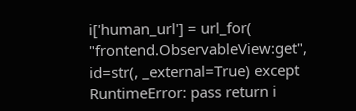i['human_url'] = url_for( "frontend.ObservableView:get", id=str(, _external=True) except RuntimeError: pass return i